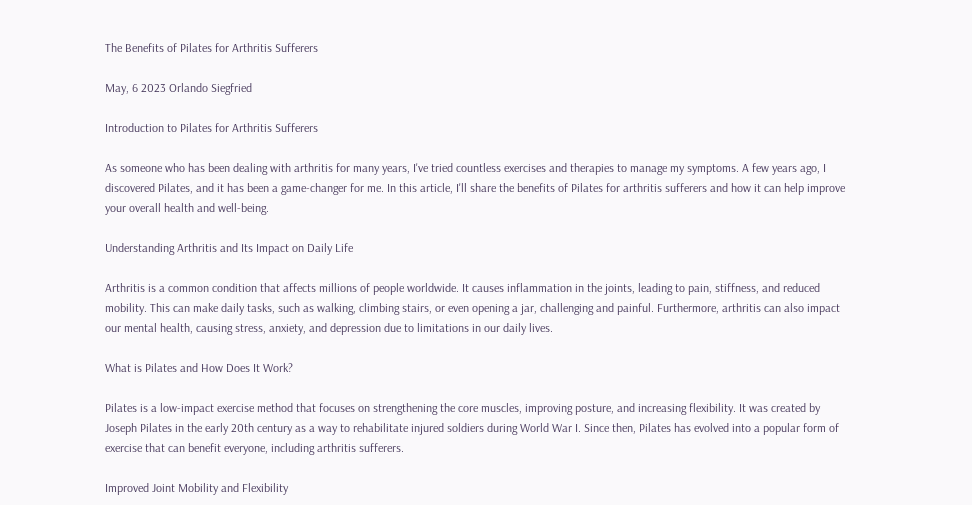The Benefits of Pilates for Arthritis Sufferers

May, 6 2023 Orlando Siegfried

Introduction to Pilates for Arthritis Sufferers

As someone who has been dealing with arthritis for many years, I've tried countless exercises and therapies to manage my symptoms. A few years ago, I discovered Pilates, and it has been a game-changer for me. In this article, I'll share the benefits of Pilates for arthritis sufferers and how it can help improve your overall health and well-being.

Understanding Arthritis and Its Impact on Daily Life

Arthritis is a common condition that affects millions of people worldwide. It causes inflammation in the joints, leading to pain, stiffness, and reduced mobility. This can make daily tasks, such as walking, climbing stairs, or even opening a jar, challenging and painful. Furthermore, arthritis can also impact our mental health, causing stress, anxiety, and depression due to limitations in our daily lives.

What is Pilates and How Does It Work?

Pilates is a low-impact exercise method that focuses on strengthening the core muscles, improving posture, and increasing flexibility. It was created by Joseph Pilates in the early 20th century as a way to rehabilitate injured soldiers during World War I. Since then, Pilates has evolved into a popular form of exercise that can benefit everyone, including arthritis sufferers.

Improved Joint Mobility and Flexibility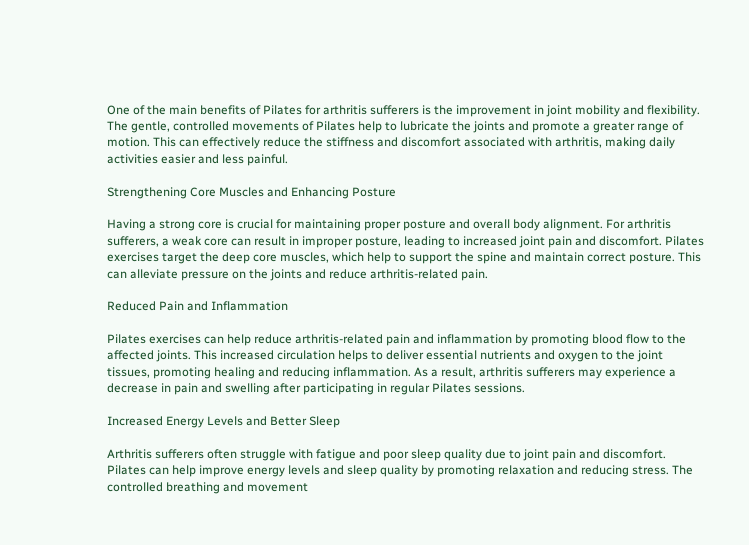One of the main benefits of Pilates for arthritis sufferers is the improvement in joint mobility and flexibility. The gentle, controlled movements of Pilates help to lubricate the joints and promote a greater range of motion. This can effectively reduce the stiffness and discomfort associated with arthritis, making daily activities easier and less painful.

Strengthening Core Muscles and Enhancing Posture

Having a strong core is crucial for maintaining proper posture and overall body alignment. For arthritis sufferers, a weak core can result in improper posture, leading to increased joint pain and discomfort. Pilates exercises target the deep core muscles, which help to support the spine and maintain correct posture. This can alleviate pressure on the joints and reduce arthritis-related pain.

Reduced Pain and Inflammation

Pilates exercises can help reduce arthritis-related pain and inflammation by promoting blood flow to the affected joints. This increased circulation helps to deliver essential nutrients and oxygen to the joint tissues, promoting healing and reducing inflammation. As a result, arthritis sufferers may experience a decrease in pain and swelling after participating in regular Pilates sessions.

Increased Energy Levels and Better Sleep

Arthritis sufferers often struggle with fatigue and poor sleep quality due to joint pain and discomfort. Pilates can help improve energy levels and sleep quality by promoting relaxation and reducing stress. The controlled breathing and movement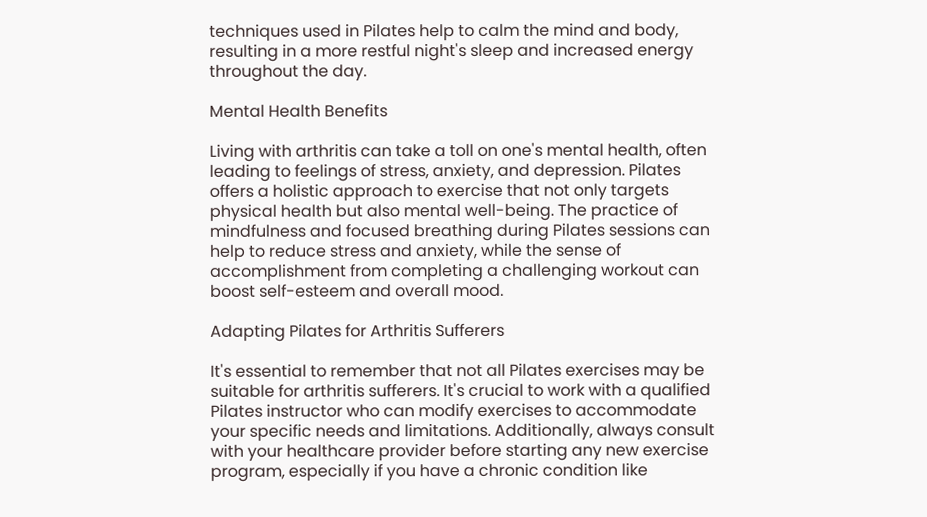techniques used in Pilates help to calm the mind and body, resulting in a more restful night's sleep and increased energy throughout the day.

Mental Health Benefits

Living with arthritis can take a toll on one's mental health, often leading to feelings of stress, anxiety, and depression. Pilates offers a holistic approach to exercise that not only targets physical health but also mental well-being. The practice of mindfulness and focused breathing during Pilates sessions can help to reduce stress and anxiety, while the sense of accomplishment from completing a challenging workout can boost self-esteem and overall mood.

Adapting Pilates for Arthritis Sufferers

It's essential to remember that not all Pilates exercises may be suitable for arthritis sufferers. It's crucial to work with a qualified Pilates instructor who can modify exercises to accommodate your specific needs and limitations. Additionally, always consult with your healthcare provider before starting any new exercise program, especially if you have a chronic condition like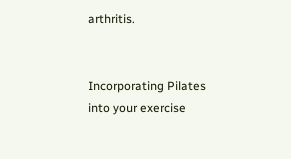arthritis.


Incorporating Pilates into your exercise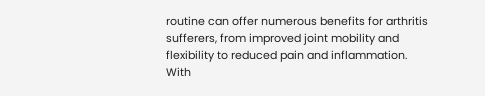routine can offer numerous benefits for arthritis sufferers, from improved joint mobility and flexibility to reduced pain and inflammation. With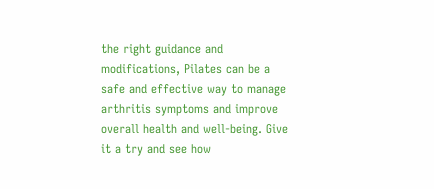the right guidance and modifications, Pilates can be a safe and effective way to manage arthritis symptoms and improve overall health and well-being. Give it a try and see how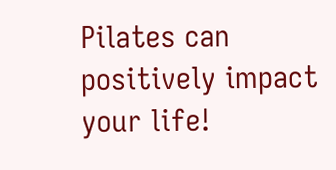Pilates can positively impact your life!